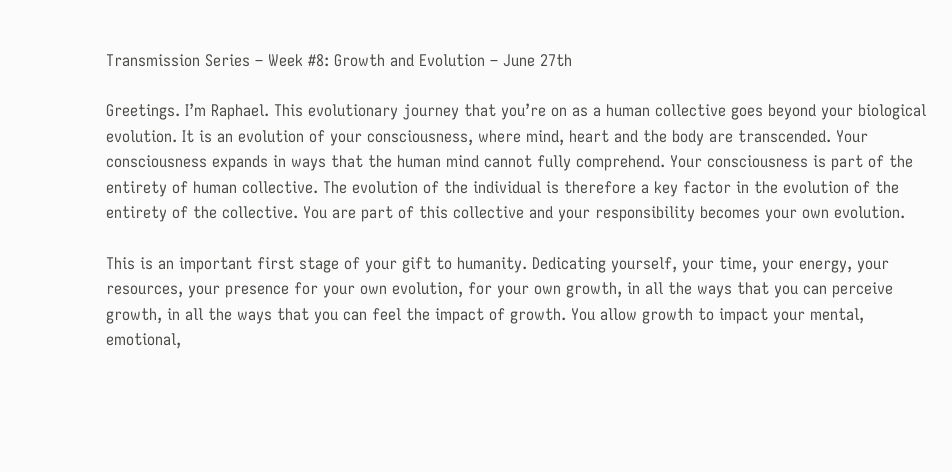Transmission Series – Week #8: Growth and Evolution – June 27th

Greetings. I’m Raphael. This evolutionary journey that you’re on as a human collective goes beyond your biological evolution. It is an evolution of your consciousness, where mind, heart and the body are transcended. Your consciousness expands in ways that the human mind cannot fully comprehend. Your consciousness is part of the entirety of human collective. The evolution of the individual is therefore a key factor in the evolution of the entirety of the collective. You are part of this collective and your responsibility becomes your own evolution.

This is an important first stage of your gift to humanity. Dedicating yourself, your time, your energy, your resources, your presence for your own evolution, for your own growth, in all the ways that you can perceive growth, in all the ways that you can feel the impact of growth. You allow growth to impact your mental, emotional,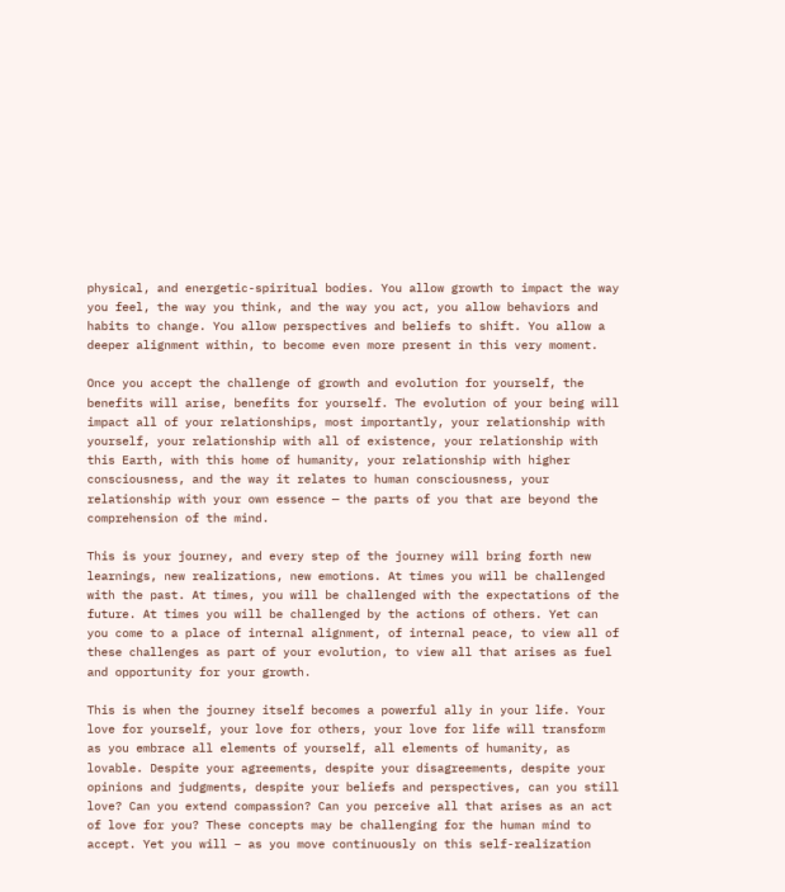physical, and energetic-spiritual bodies. You allow growth to impact the way you feel, the way you think, and the way you act, you allow behaviors and habits to change. You allow perspectives and beliefs to shift. You allow a deeper alignment within, to become even more present in this very moment.

Once you accept the challenge of growth and evolution for yourself, the benefits will arise, benefits for yourself. The evolution of your being will impact all of your relationships, most importantly, your relationship with yourself, your relationship with all of existence, your relationship with this Earth, with this home of humanity, your relationship with higher consciousness, and the way it relates to human consciousness, your relationship with your own essence — the parts of you that are beyond the comprehension of the mind.

This is your journey, and every step of the journey will bring forth new learnings, new realizations, new emotions. At times you will be challenged with the past. At times, you will be challenged with the expectations of the future. At times you will be challenged by the actions of others. Yet can you come to a place of internal alignment, of internal peace, to view all of these challenges as part of your evolution, to view all that arises as fuel and opportunity for your growth.

This is when the journey itself becomes a powerful ally in your life. Your love for yourself, your love for others, your love for life will transform as you embrace all elements of yourself, all elements of humanity, as lovable. Despite your agreements, despite your disagreements, despite your opinions and judgments, despite your beliefs and perspectives, can you still love? Can you extend compassion? Can you perceive all that arises as an act of love for you? These concepts may be challenging for the human mind to accept. Yet you will – as you move continuously on this self-realization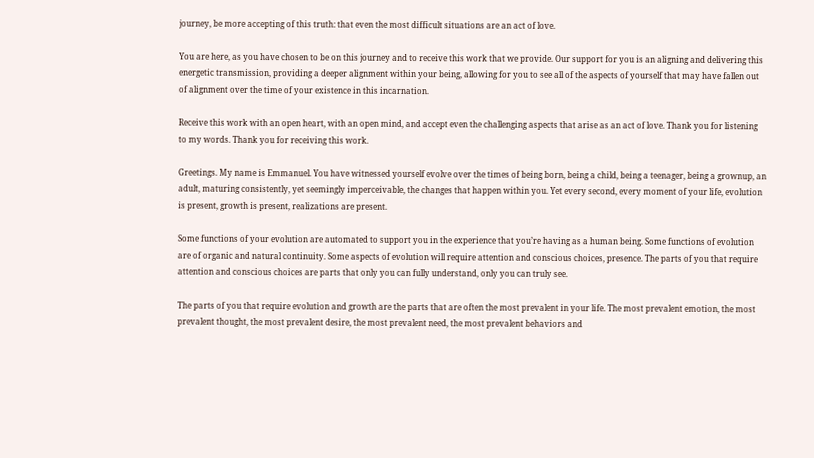journey, be more accepting of this truth: that even the most difficult situations are an act of love.

You are here, as you have chosen to be on this journey and to receive this work that we provide. Our support for you is an aligning and delivering this energetic transmission, providing a deeper alignment within your being, allowing for you to see all of the aspects of yourself that may have fallen out of alignment over the time of your existence in this incarnation.

Receive this work with an open heart, with an open mind, and accept even the challenging aspects that arise as an act of love. Thank you for listening to my words. Thank you for receiving this work.

Greetings. My name is Emmanuel. You have witnessed yourself evolve over the times of being born, being a child, being a teenager, being a grownup, an adult, maturing consistently, yet seemingly imperceivable, the changes that happen within you. Yet every second, every moment of your life, evolution is present, growth is present, realizations are present.

Some functions of your evolution are automated to support you in the experience that you’re having as a human being. Some functions of evolution are of organic and natural continuity. Some aspects of evolution will require attention and conscious choices, presence. The parts of you that require attention and conscious choices are parts that only you can fully understand, only you can truly see.

The parts of you that require evolution and growth are the parts that are often the most prevalent in your life. The most prevalent emotion, the most prevalent thought, the most prevalent desire, the most prevalent need, the most prevalent behaviors and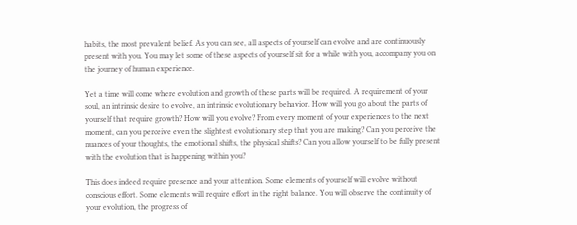habits, the most prevalent belief. As you can see, all aspects of yourself can evolve and are continuously present with you. You may let some of these aspects of yourself sit for a while with you, accompany you on the journey of human experience.

Yet a time will come where evolution and growth of these parts will be required. A requirement of your soul, an intrinsic desire to evolve, an intrinsic evolutionary behavior. How will you go about the parts of yourself that require growth? How will you evolve? From every moment of your experiences to the next moment, can you perceive even the slightest evolutionary step that you are making? Can you perceive the nuances of your thoughts, the emotional shifts, the physical shifts? Can you allow yourself to be fully present with the evolution that is happening within you?

This does indeed require presence and your attention. Some elements of yourself will evolve without conscious effort. Some elements will require effort in the right balance. You will observe the continuity of your evolution, the progress of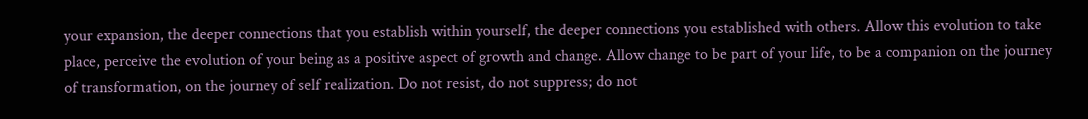your expansion, the deeper connections that you establish within yourself, the deeper connections you established with others. Allow this evolution to take place, perceive the evolution of your being as a positive aspect of growth and change. Allow change to be part of your life, to be a companion on the journey of transformation, on the journey of self realization. Do not resist, do not suppress; do not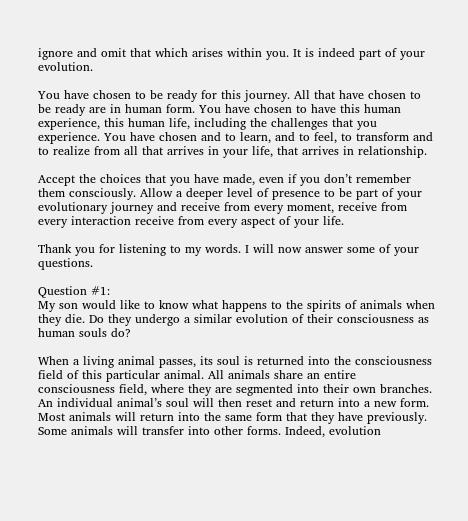ignore and omit that which arises within you. It is indeed part of your evolution.

You have chosen to be ready for this journey. All that have chosen to be ready are in human form. You have chosen to have this human experience, this human life, including the challenges that you experience. You have chosen and to learn, and to feel, to transform and to realize from all that arrives in your life, that arrives in relationship.

Accept the choices that you have made, even if you don’t remember them consciously. Allow a deeper level of presence to be part of your evolutionary journey and receive from every moment, receive from every interaction receive from every aspect of your life.

Thank you for listening to my words. I will now answer some of your questions.

Question #1:
My son would like to know what happens to the spirits of animals when they die. Do they undergo a similar evolution of their consciousness as human souls do?

When a living animal passes, its soul is returned into the consciousness field of this particular animal. All animals share an entire consciousness field, where they are segmented into their own branches. An individual animal’s soul will then reset and return into a new form. Most animals will return into the same form that they have previously. Some animals will transfer into other forms. Indeed, evolution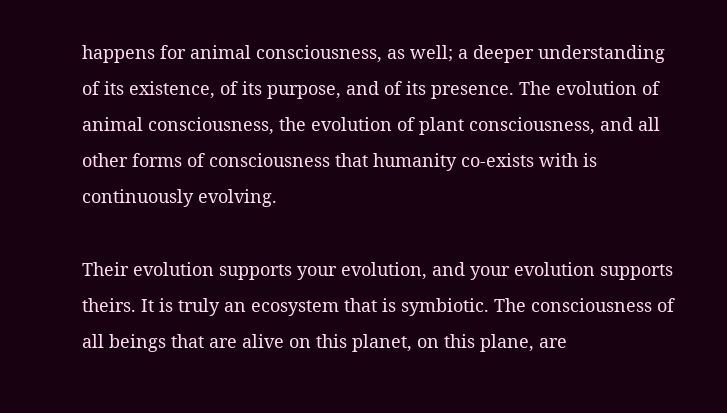happens for animal consciousness, as well; a deeper understanding of its existence, of its purpose, and of its presence. The evolution of animal consciousness, the evolution of plant consciousness, and all other forms of consciousness that humanity co-exists with is continuously evolving.

Their evolution supports your evolution, and your evolution supports theirs. It is truly an ecosystem that is symbiotic. The consciousness of all beings that are alive on this planet, on this plane, are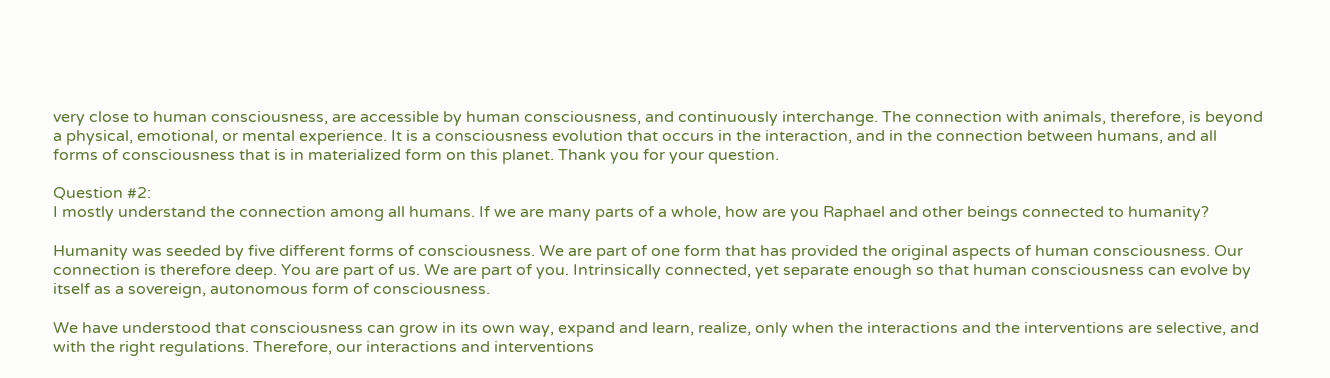very close to human consciousness, are accessible by human consciousness, and continuously interchange. The connection with animals, therefore, is beyond a physical, emotional, or mental experience. It is a consciousness evolution that occurs in the interaction, and in the connection between humans, and all forms of consciousness that is in materialized form on this planet. Thank you for your question.

Question #2:
I mostly understand the connection among all humans. If we are many parts of a whole, how are you Raphael and other beings connected to humanity?

Humanity was seeded by five different forms of consciousness. We are part of one form that has provided the original aspects of human consciousness. Our connection is therefore deep. You are part of us. We are part of you. Intrinsically connected, yet separate enough so that human consciousness can evolve by itself as a sovereign, autonomous form of consciousness.

We have understood that consciousness can grow in its own way, expand and learn, realize, only when the interactions and the interventions are selective, and with the right regulations. Therefore, our interactions and interventions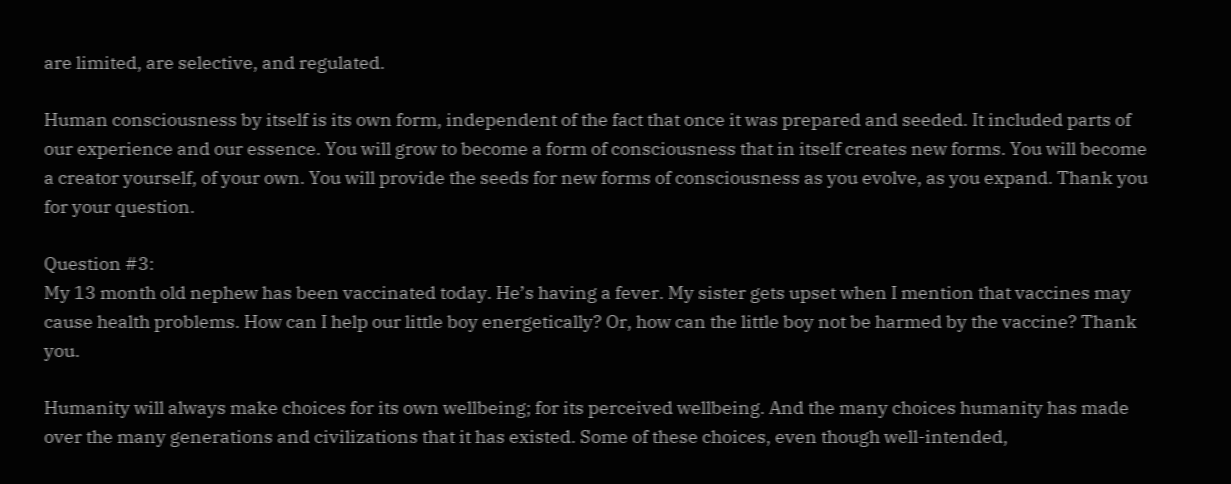are limited, are selective, and regulated.

Human consciousness by itself is its own form, independent of the fact that once it was prepared and seeded. It included parts of our experience and our essence. You will grow to become a form of consciousness that in itself creates new forms. You will become a creator yourself, of your own. You will provide the seeds for new forms of consciousness as you evolve, as you expand. Thank you for your question.

Question #3:
My 13 month old nephew has been vaccinated today. He’s having a fever. My sister gets upset when I mention that vaccines may cause health problems. How can I help our little boy energetically? Or, how can the little boy not be harmed by the vaccine? Thank you.

Humanity will always make choices for its own wellbeing; for its perceived wellbeing. And the many choices humanity has made over the many generations and civilizations that it has existed. Some of these choices, even though well-intended,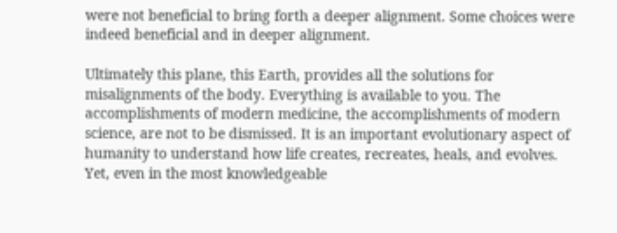were not beneficial to bring forth a deeper alignment. Some choices were indeed beneficial and in deeper alignment.

Ultimately this plane, this Earth, provides all the solutions for misalignments of the body. Everything is available to you. The accomplishments of modern medicine, the accomplishments of modern science, are not to be dismissed. It is an important evolutionary aspect of humanity to understand how life creates, recreates, heals, and evolves. Yet, even in the most knowledgeable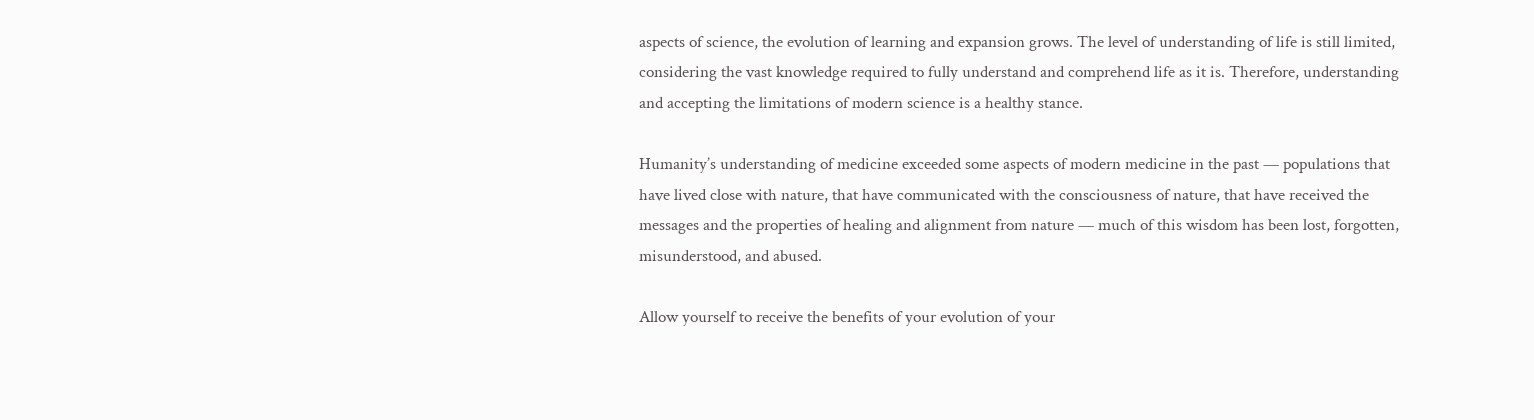aspects of science, the evolution of learning and expansion grows. The level of understanding of life is still limited, considering the vast knowledge required to fully understand and comprehend life as it is. Therefore, understanding and accepting the limitations of modern science is a healthy stance.

Humanity’s understanding of medicine exceeded some aspects of modern medicine in the past — populations that have lived close with nature, that have communicated with the consciousness of nature, that have received the messages and the properties of healing and alignment from nature — much of this wisdom has been lost, forgotten, misunderstood, and abused.

Allow yourself to receive the benefits of your evolution of your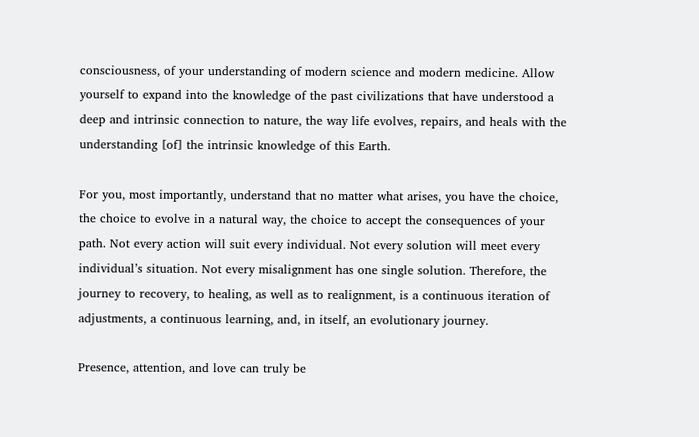consciousness, of your understanding of modern science and modern medicine. Allow yourself to expand into the knowledge of the past civilizations that have understood a deep and intrinsic connection to nature, the way life evolves, repairs, and heals with the understanding [of] the intrinsic knowledge of this Earth.

For you, most importantly, understand that no matter what arises, you have the choice, the choice to evolve in a natural way, the choice to accept the consequences of your path. Not every action will suit every individual. Not every solution will meet every individual’s situation. Not every misalignment has one single solution. Therefore, the journey to recovery, to healing, as well as to realignment, is a continuous iteration of adjustments, a continuous learning, and, in itself, an evolutionary journey.

Presence, attention, and love can truly be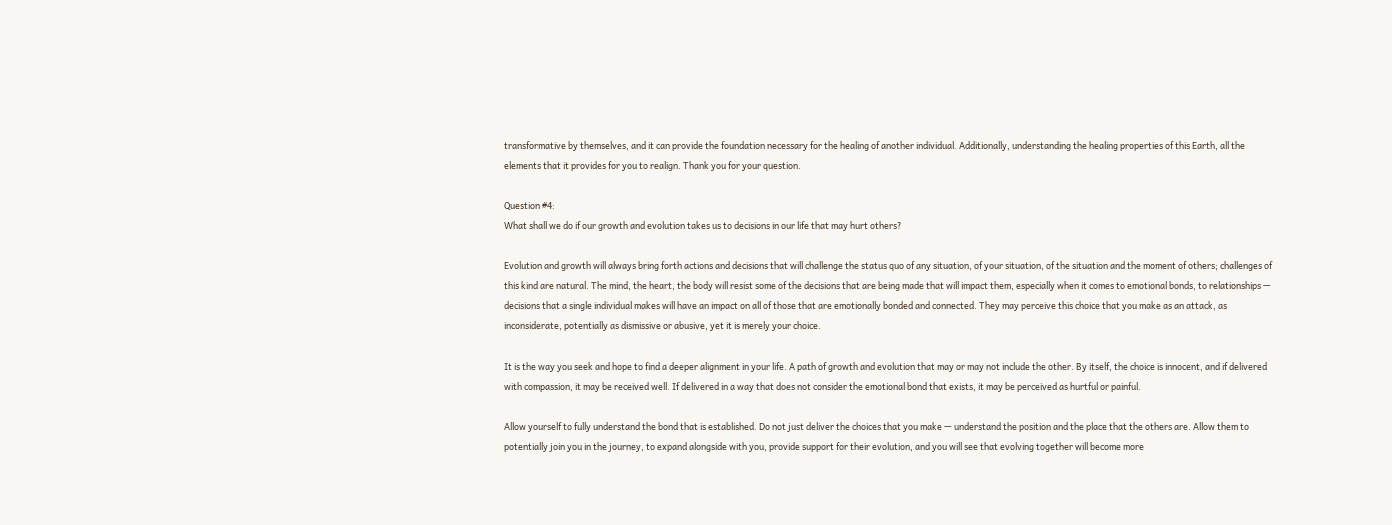transformative by themselves, and it can provide the foundation necessary for the healing of another individual. Additionally, understanding the healing properties of this Earth, all the elements that it provides for you to realign. Thank you for your question.

Question #4:
What shall we do if our growth and evolution takes us to decisions in our life that may hurt others?

Evolution and growth will always bring forth actions and decisions that will challenge the status quo of any situation, of your situation, of the situation and the moment of others; challenges of this kind are natural. The mind, the heart, the body will resist some of the decisions that are being made that will impact them, especially when it comes to emotional bonds, to relationships — decisions that a single individual makes will have an impact on all of those that are emotionally bonded and connected. They may perceive this choice that you make as an attack, as inconsiderate, potentially as dismissive or abusive, yet it is merely your choice.

It is the way you seek and hope to find a deeper alignment in your life. A path of growth and evolution that may or may not include the other. By itself, the choice is innocent, and if delivered with compassion, it may be received well. If delivered in a way that does not consider the emotional bond that exists, it may be perceived as hurtful or painful.

Allow yourself to fully understand the bond that is established. Do not just deliver the choices that you make — understand the position and the place that the others are. Allow them to potentially join you in the journey, to expand alongside with you, provide support for their evolution, and you will see that evolving together will become more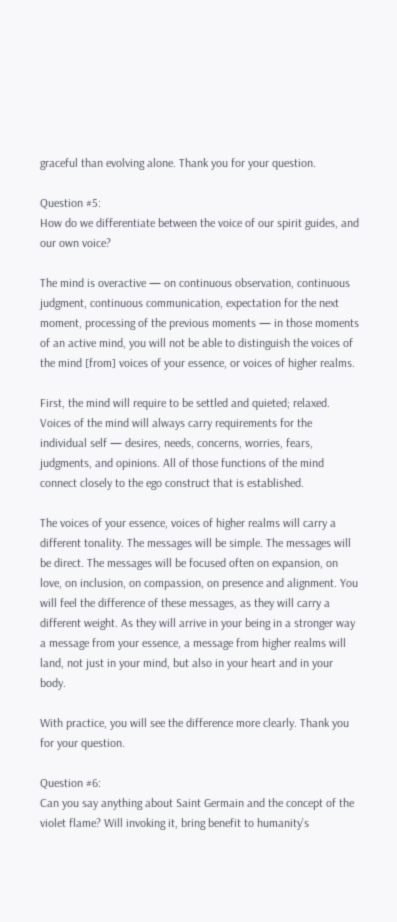graceful than evolving alone. Thank you for your question.

Question #5:
How do we differentiate between the voice of our spirit guides, and our own voice?

The mind is overactive — on continuous observation, continuous judgment, continuous communication, expectation for the next moment, processing of the previous moments — in those moments of an active mind, you will not be able to distinguish the voices of the mind [from] voices of your essence, or voices of higher realms.

First, the mind will require to be settled and quieted; relaxed. Voices of the mind will always carry requirements for the individual self — desires, needs, concerns, worries, fears, judgments, and opinions. All of those functions of the mind connect closely to the ego construct that is established.

The voices of your essence, voices of higher realms will carry a different tonality. The messages will be simple. The messages will be direct. The messages will be focused often on expansion, on love, on inclusion, on compassion, on presence and alignment. You will feel the difference of these messages, as they will carry a different weight. As they will arrive in your being in a stronger way a message from your essence, a message from higher realms will land, not just in your mind, but also in your heart and in your body.

With practice, you will see the difference more clearly. Thank you for your question.

Question #6:
Can you say anything about Saint Germain and the concept of the violet flame? Will invoking it, bring benefit to humanity’s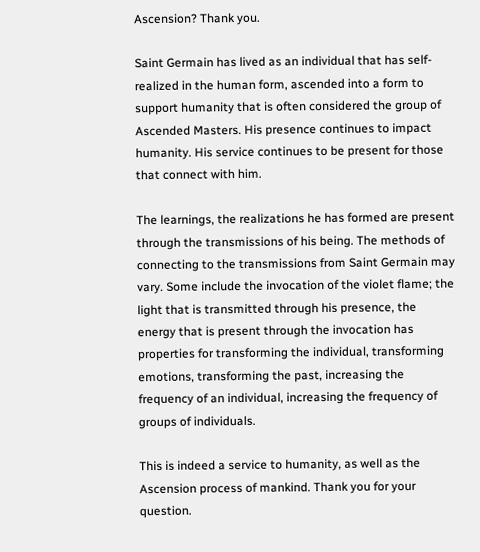Ascension? Thank you.

Saint Germain has lived as an individual that has self-realized in the human form, ascended into a form to support humanity that is often considered the group of Ascended Masters. His presence continues to impact humanity. His service continues to be present for those that connect with him.

The learnings, the realizations he has formed are present through the transmissions of his being. The methods of connecting to the transmissions from Saint Germain may vary. Some include the invocation of the violet flame; the light that is transmitted through his presence, the energy that is present through the invocation has properties for transforming the individual, transforming emotions, transforming the past, increasing the frequency of an individual, increasing the frequency of groups of individuals.

This is indeed a service to humanity, as well as the Ascension process of mankind. Thank you for your question.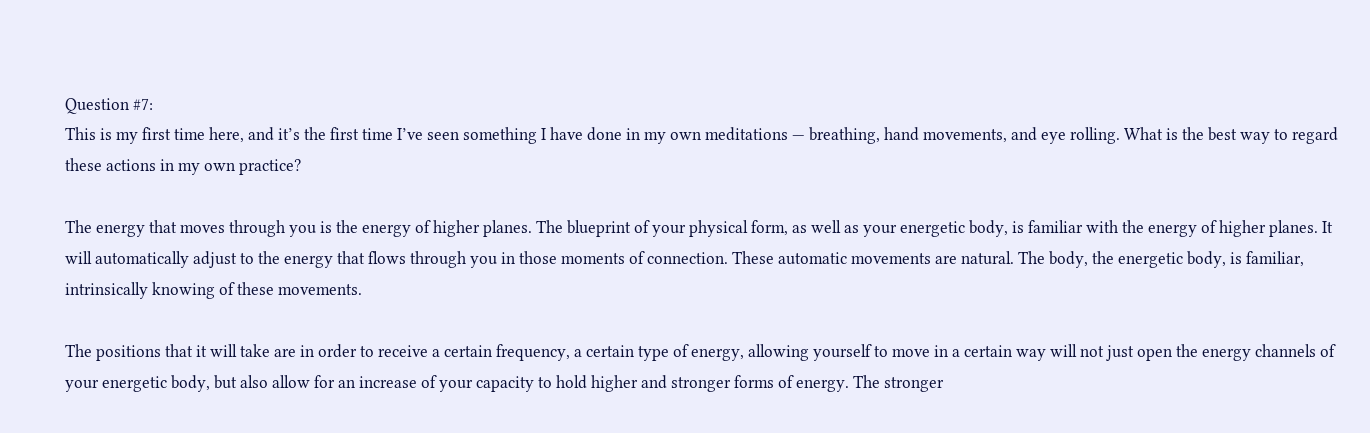Question #7:
This is my first time here, and it’s the first time I’ve seen something I have done in my own meditations — breathing, hand movements, and eye rolling. What is the best way to regard these actions in my own practice?

The energy that moves through you is the energy of higher planes. The blueprint of your physical form, as well as your energetic body, is familiar with the energy of higher planes. It will automatically adjust to the energy that flows through you in those moments of connection. These automatic movements are natural. The body, the energetic body, is familiar, intrinsically knowing of these movements.

The positions that it will take are in order to receive a certain frequency, a certain type of energy, allowing yourself to move in a certain way will not just open the energy channels of your energetic body, but also allow for an increase of your capacity to hold higher and stronger forms of energy. The stronger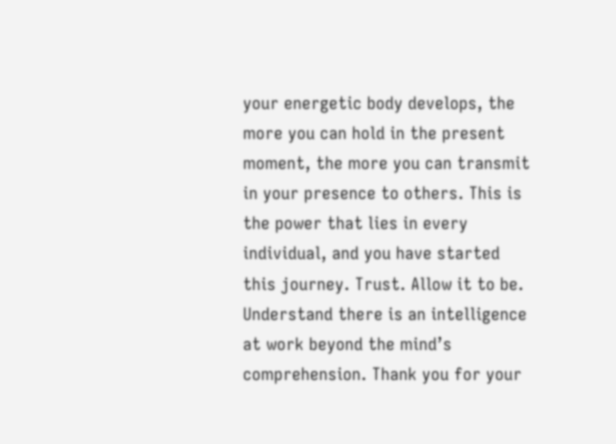your energetic body develops, the more you can hold in the present moment, the more you can transmit in your presence to others. This is the power that lies in every individual, and you have started this journey. Trust. Allow it to be. Understand there is an intelligence at work beyond the mind’s comprehension. Thank you for your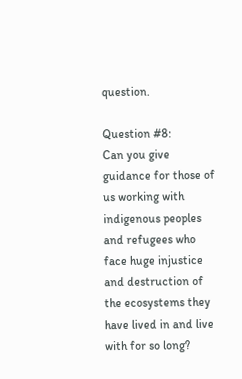question.

Question #8:
Can you give guidance for those of us working with indigenous peoples and refugees who face huge injustice and destruction of the ecosystems they have lived in and live with for so long?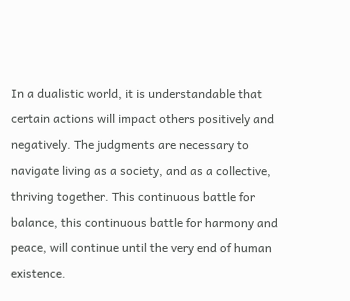In a dualistic world, it is understandable that certain actions will impact others positively and negatively. The judgments are necessary to navigate living as a society, and as a collective, thriving together. This continuous battle for balance, this continuous battle for harmony and peace, will continue until the very end of human existence.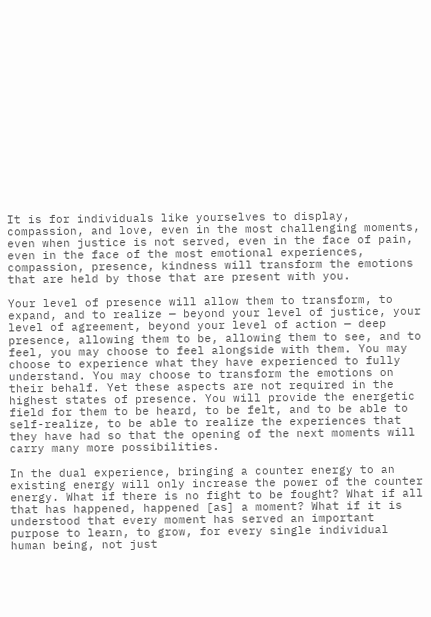It is for individuals like yourselves to display, compassion, and love, even in the most challenging moments, even when justice is not served, even in the face of pain, even in the face of the most emotional experiences, compassion, presence, kindness will transform the emotions that are held by those that are present with you.

Your level of presence will allow them to transform, to expand, and to realize — beyond your level of justice, your level of agreement, beyond your level of action — deep presence, allowing them to be, allowing them to see, and to feel, you may choose to feel alongside with them. You may choose to experience what they have experienced to fully understand. You may choose to transform the emotions on their behalf. Yet these aspects are not required in the highest states of presence. You will provide the energetic field for them to be heard, to be felt, and to be able to self-realize, to be able to realize the experiences that they have had so that the opening of the next moments will carry many more possibilities.

In the dual experience, bringing a counter energy to an existing energy will only increase the power of the counter energy. What if there is no fight to be fought? What if all that has happened, happened [as] a moment? What if it is understood that every moment has served an important purpose to learn, to grow, for every single individual human being, not just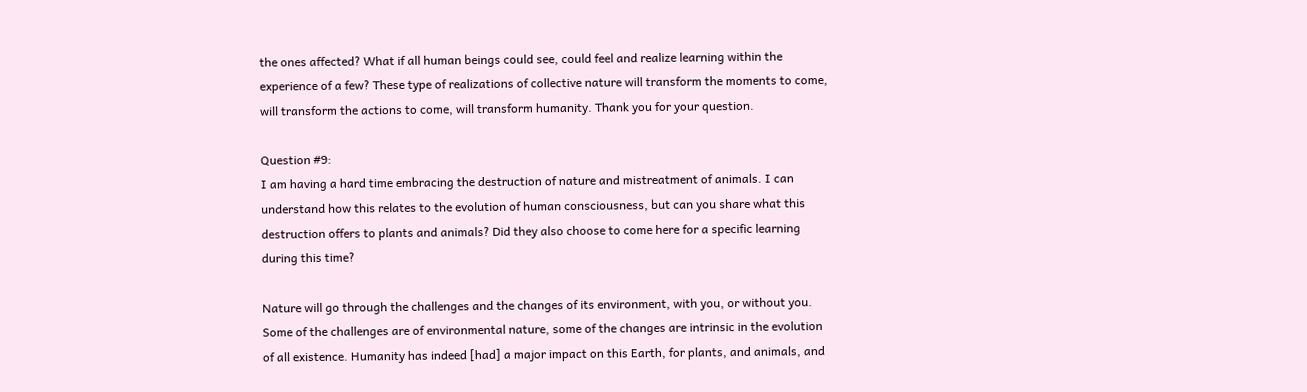the ones affected? What if all human beings could see, could feel and realize learning within the experience of a few? These type of realizations of collective nature will transform the moments to come, will transform the actions to come, will transform humanity. Thank you for your question.

Question #9:
I am having a hard time embracing the destruction of nature and mistreatment of animals. I can understand how this relates to the evolution of human consciousness, but can you share what this destruction offers to plants and animals? Did they also choose to come here for a specific learning during this time?

Nature will go through the challenges and the changes of its environment, with you, or without you. Some of the challenges are of environmental nature, some of the changes are intrinsic in the evolution of all existence. Humanity has indeed [had] a major impact on this Earth, for plants, and animals, and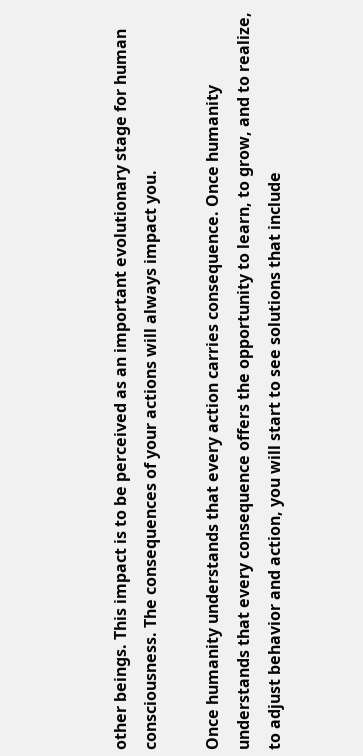other beings. This impact is to be perceived as an important evolutionary stage for human consciousness. The consequences of your actions will always impact you.

Once humanity understands that every action carries consequence. Once humanity understands that every consequence offers the opportunity to learn, to grow, and to realize, to adjust behavior and action, you will start to see solutions that include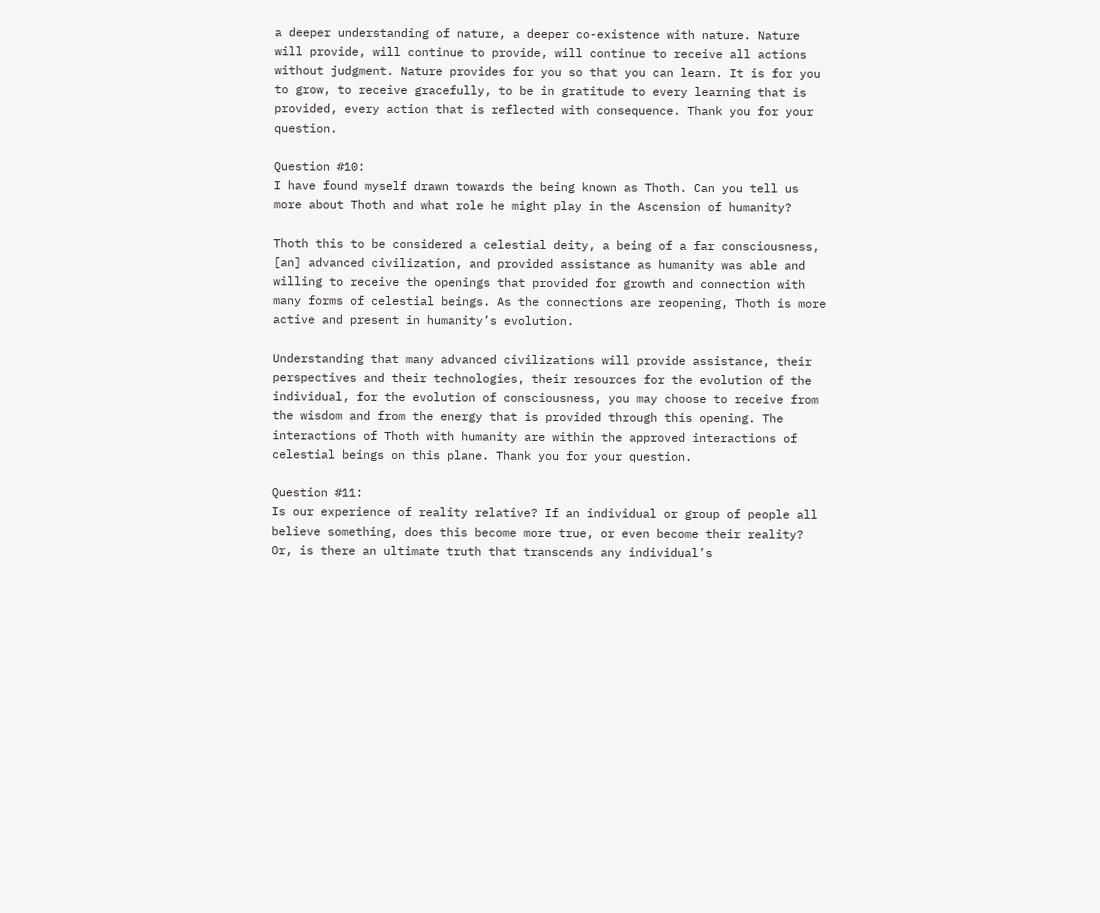a deeper understanding of nature, a deeper co-existence with nature. Nature will provide, will continue to provide, will continue to receive all actions without judgment. Nature provides for you so that you can learn. It is for you to grow, to receive gracefully, to be in gratitude to every learning that is provided, every action that is reflected with consequence. Thank you for your question.

Question #10:
I have found myself drawn towards the being known as Thoth. Can you tell us more about Thoth and what role he might play in the Ascension of humanity?

Thoth this to be considered a celestial deity, a being of a far consciousness, [an] advanced civilization, and provided assistance as humanity was able and willing to receive the openings that provided for growth and connection with many forms of celestial beings. As the connections are reopening, Thoth is more active and present in humanity’s evolution.

Understanding that many advanced civilizations will provide assistance, their perspectives and their technologies, their resources for the evolution of the individual, for the evolution of consciousness, you may choose to receive from the wisdom and from the energy that is provided through this opening. The interactions of Thoth with humanity are within the approved interactions of celestial beings on this plane. Thank you for your question.

Question #11:
Is our experience of reality relative? If an individual or group of people all believe something, does this become more true, or even become their reality? Or, is there an ultimate truth that transcends any individual’s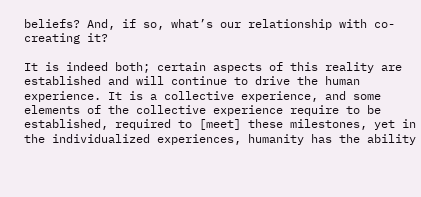beliefs? And, if so, what’s our relationship with co-creating it?

It is indeed both; certain aspects of this reality are established and will continue to drive the human experience. It is a collective experience, and some elements of the collective experience require to be established, required to [meet] these milestones, yet in the individualized experiences, humanity has the ability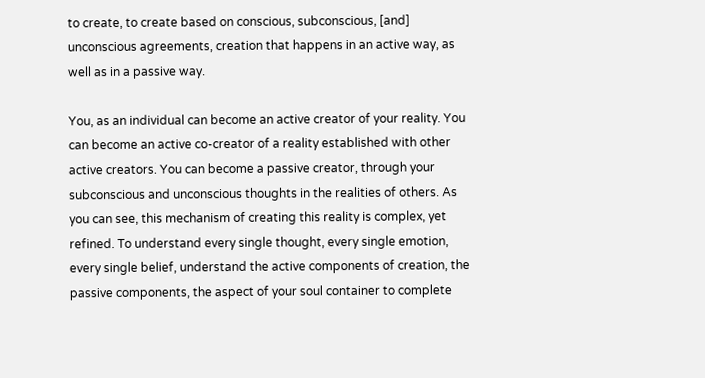to create, to create based on conscious, subconscious, [and] unconscious agreements, creation that happens in an active way, as well as in a passive way.

You, as an individual can become an active creator of your reality. You can become an active co-creator of a reality established with other active creators. You can become a passive creator, through your subconscious and unconscious thoughts in the realities of others. As you can see, this mechanism of creating this reality is complex, yet refined. To understand every single thought, every single emotion, every single belief, understand the active components of creation, the passive components, the aspect of your soul container to complete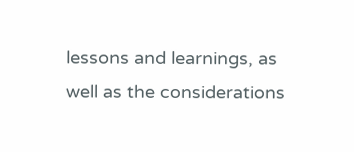lessons and learnings, as well as the considerations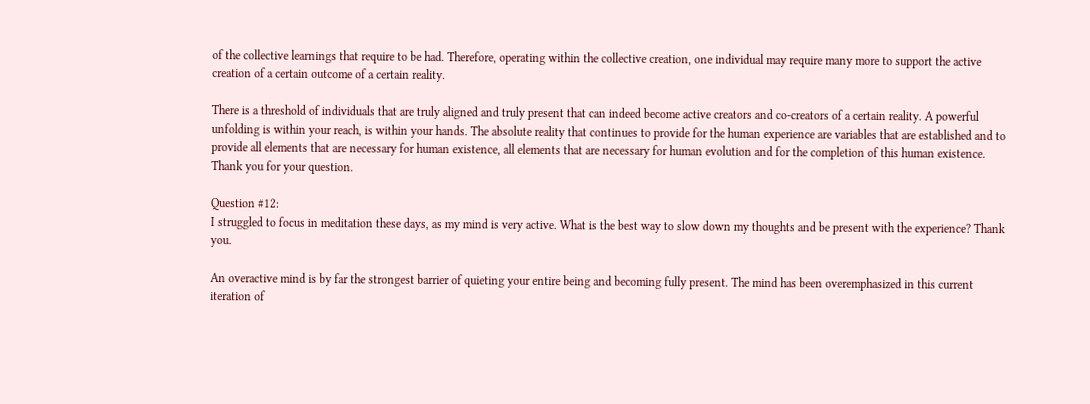of the collective learnings that require to be had. Therefore, operating within the collective creation, one individual may require many more to support the active creation of a certain outcome of a certain reality.

There is a threshold of individuals that are truly aligned and truly present that can indeed become active creators and co-creators of a certain reality. A powerful unfolding is within your reach, is within your hands. The absolute reality that continues to provide for the human experience are variables that are established and to provide all elements that are necessary for human existence, all elements that are necessary for human evolution and for the completion of this human existence. Thank you for your question.

Question #12:
I struggled to focus in meditation these days, as my mind is very active. What is the best way to slow down my thoughts and be present with the experience? Thank you.

An overactive mind is by far the strongest barrier of quieting your entire being and becoming fully present. The mind has been overemphasized in this current iteration of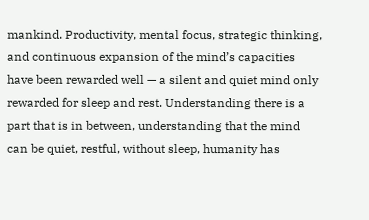mankind. Productivity, mental focus, strategic thinking, and continuous expansion of the mind’s capacities have been rewarded well — a silent and quiet mind only rewarded for sleep and rest. Understanding there is a part that is in between, understanding that the mind can be quiet, restful, without sleep, humanity has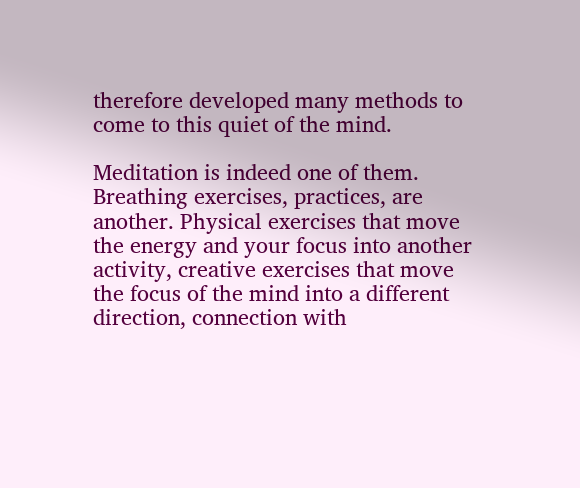therefore developed many methods to come to this quiet of the mind.

Meditation is indeed one of them. Breathing exercises, practices, are another. Physical exercises that move the energy and your focus into another activity, creative exercises that move the focus of the mind into a different direction, connection with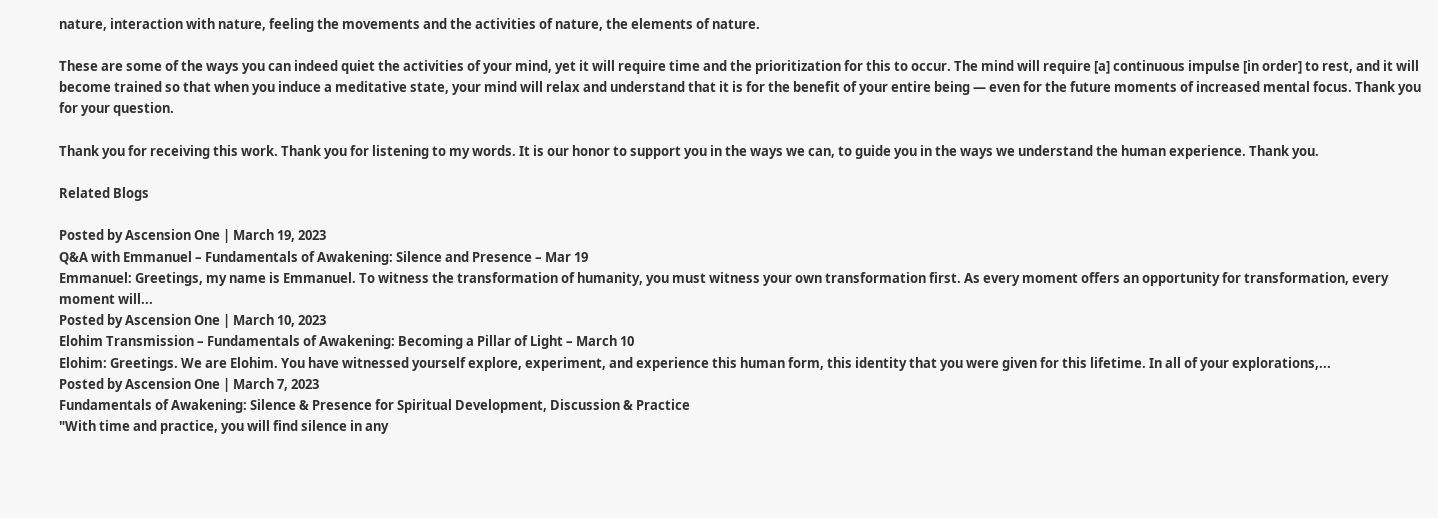nature, interaction with nature, feeling the movements and the activities of nature, the elements of nature.

These are some of the ways you can indeed quiet the activities of your mind, yet it will require time and the prioritization for this to occur. The mind will require [a] continuous impulse [in order] to rest, and it will become trained so that when you induce a meditative state, your mind will relax and understand that it is for the benefit of your entire being — even for the future moments of increased mental focus. Thank you for your question.

Thank you for receiving this work. Thank you for listening to my words. It is our honor to support you in the ways we can, to guide you in the ways we understand the human experience. Thank you.

Related Blogs

Posted by Ascension One | March 19, 2023
Q&A with Emmanuel – Fundamentals of Awakening: Silence and Presence – Mar 19
Emmanuel: Greetings, my name is Emmanuel. To witness the transformation of humanity, you must witness your own transformation first. As every moment offers an opportunity for transformation, every moment will...
Posted by Ascension One | March 10, 2023
Elohim Transmission – Fundamentals of Awakening: Becoming a Pillar of Light – March 10
Elohim: Greetings. We are Elohim. You have witnessed yourself explore, experiment, and experience this human form, this identity that you were given for this lifetime. In all of your explorations,...
Posted by Ascension One | March 7, 2023
Fundamentals of Awakening: Silence & Presence for Spiritual Development, Discussion & Practice
"With time and practice, you will find silence in any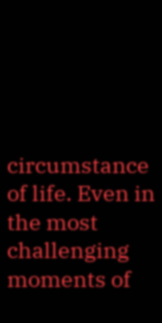circumstance of life. Even in the most challenging moments of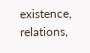existence, relations,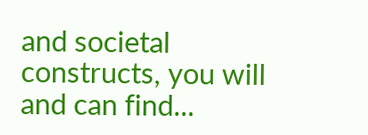and societal constructs, you will and can find...